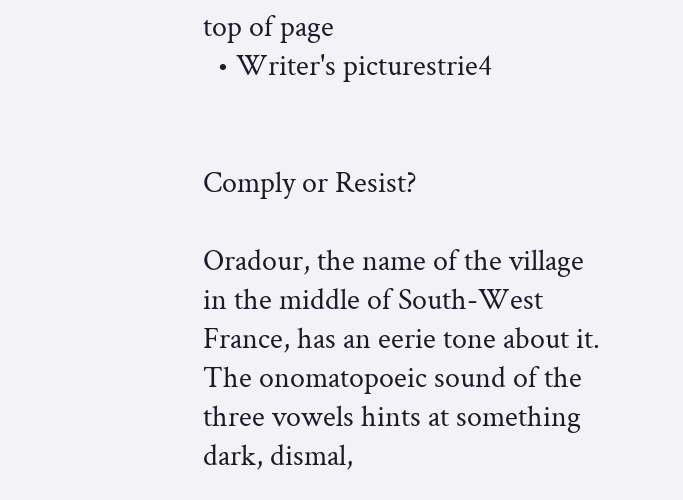top of page
  • Writer's picturestrie4


Comply or Resist?

Oradour, the name of the village in the middle of South-West France, has an eerie tone about it. The onomatopoeic sound of the three vowels hints at something dark, dismal,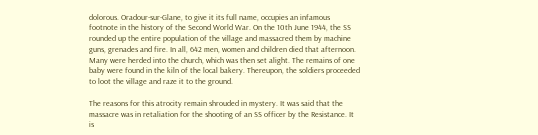dolorous. Oradour-sur-Glane, to give it its full name, occupies an infamous footnote in the history of the Second World War. On the 10th June 1944, the SS rounded up the entire population of the village and massacred them by machine guns, grenades and fire. In all, 642 men, women and children died that afternoon. Many were herded into the church, which was then set alight. The remains of one baby were found in the kiln of the local bakery. Thereupon, the soldiers proceeded to loot the village and raze it to the ground.

The reasons for this atrocity remain shrouded in mystery. It was said that the massacre was in retaliation for the shooting of an SS officer by the Resistance. It is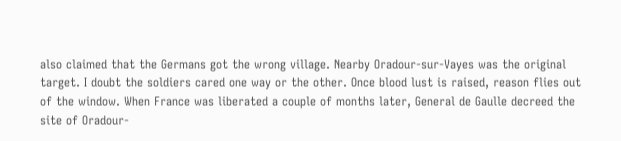also claimed that the Germans got the wrong village. Nearby Oradour-sur-Vayes was the original target. I doubt the soldiers cared one way or the other. Once blood lust is raised, reason flies out of the window. When France was liberated a couple of months later, General de Gaulle decreed the site of Oradour-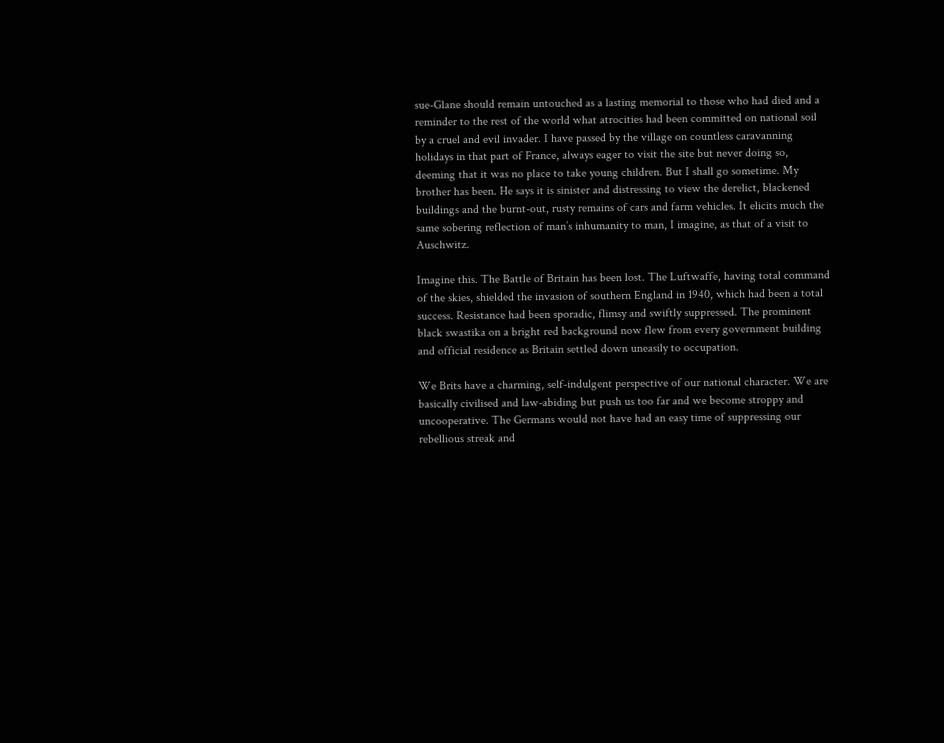sue-Glane should remain untouched as a lasting memorial to those who had died and a reminder to the rest of the world what atrocities had been committed on national soil by a cruel and evil invader. I have passed by the village on countless caravanning holidays in that part of France, always eager to visit the site but never doing so, deeming that it was no place to take young children. But I shall go sometime. My brother has been. He says it is sinister and distressing to view the derelict, blackened buildings and the burnt-out, rusty remains of cars and farm vehicles. It elicits much the same sobering reflection of man’s inhumanity to man, I imagine, as that of a visit to Auschwitz.

Imagine this. The Battle of Britain has been lost. The Luftwaffe, having total command of the skies, shielded the invasion of southern England in 1940, which had been a total success. Resistance had been sporadic, flimsy and swiftly suppressed. The prominent black swastika on a bright red background now flew from every government building and official residence as Britain settled down uneasily to occupation.

We Brits have a charming, self-indulgent perspective of our national character. We are basically civilised and law-abiding but push us too far and we become stroppy and uncooperative. The Germans would not have had an easy time of suppressing our rebellious streak and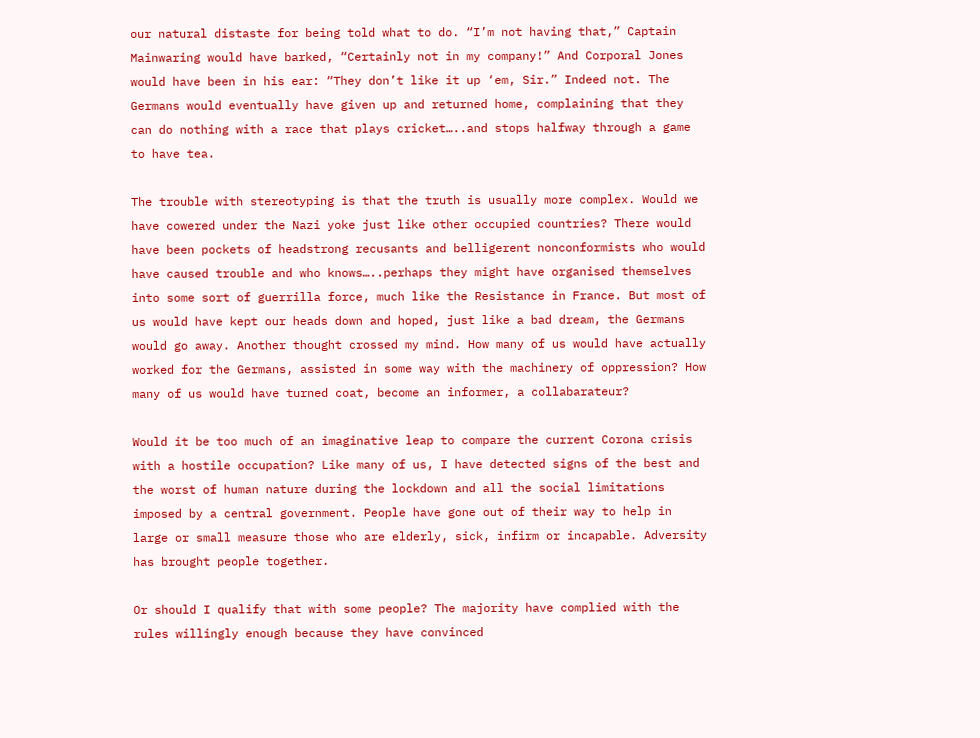our natural distaste for being told what to do. “I’m not having that,” Captain Mainwaring would have barked, “Certainly not in my company!” And Corporal Jones would have been in his ear: “They don’t like it up ‘em, Sir.” Indeed not. The Germans would eventually have given up and returned home, complaining that they can do nothing with a race that plays cricket…..and stops halfway through a game to have tea.

The trouble with stereotyping is that the truth is usually more complex. Would we have cowered under the Nazi yoke just like other occupied countries? There would have been pockets of headstrong recusants and belligerent nonconformists who would have caused trouble and who knows…..perhaps they might have organised themselves into some sort of guerrilla force, much like the Resistance in France. But most of us would have kept our heads down and hoped, just like a bad dream, the Germans would go away. Another thought crossed my mind. How many of us would have actually worked for the Germans, assisted in some way with the machinery of oppression? How many of us would have turned coat, become an informer, a collabarateur?

Would it be too much of an imaginative leap to compare the current Corona crisis with a hostile occupation? Like many of us, I have detected signs of the best and the worst of human nature during the lockdown and all the social limitations imposed by a central government. People have gone out of their way to help in large or small measure those who are elderly, sick, infirm or incapable. Adversity has brought people together.

Or should I qualify that with some people? The majority have complied with the rules willingly enough because they have convinced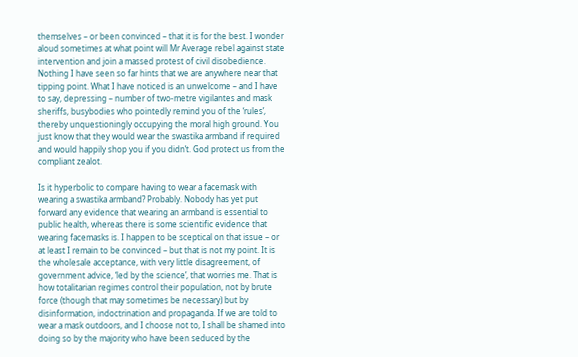themselves – or been convinced – that it is for the best. I wonder aloud sometimes at what point will Mr Average rebel against state intervention and join a massed protest of civil disobedience. Nothing I have seen so far hints that we are anywhere near that tipping point. What I have noticed is an unwelcome – and I have to say, depressing – number of two-metre vigilantes and mask sheriffs, busybodies who pointedly remind you of the ‘rules’, thereby unquestioningly occupying the moral high ground. You just know that they would wear the swastika armband if required and would happily shop you if you didn’t. God protect us from the compliant zealot.

Is it hyperbolic to compare having to wear a facemask with wearing a swastika armband? Probably. Nobody has yet put forward any evidence that wearing an armband is essential to public health, whereas there is some scientific evidence that wearing facemasks is. I happen to be sceptical on that issue – or at least I remain to be convinced – but that is not my point. It is the wholesale acceptance, with very little disagreement, of government advice, ‘led by the science’, that worries me. That is how totalitarian regimes control their population, not by brute force (though that may sometimes be necessary) but by disinformation, indoctrination and propaganda. If we are told to wear a mask outdoors, and I choose not to, I shall be shamed into doing so by the majority who have been seduced by the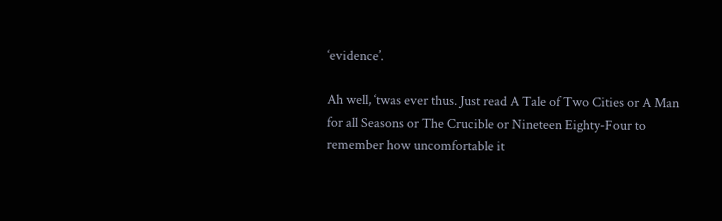‘evidence’.

Ah well, ‘twas ever thus. Just read A Tale of Two Cities or A Man for all Seasons or The Crucible or Nineteen Eighty-Four to remember how uncomfortable it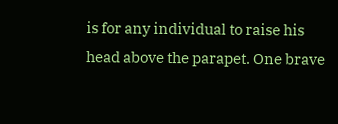is for any individual to raise his head above the parapet. One brave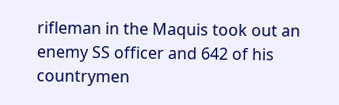rifleman in the Maquis took out an enemy SS officer and 642 of his countrymen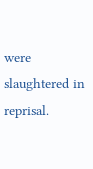were slaughtered in reprisal.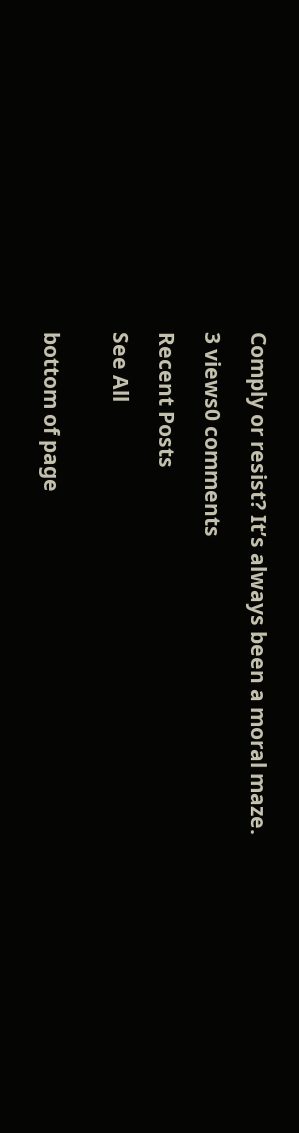Comply or resist? It’s always been a moral maze.

3 views0 comments

Recent Posts

See All


bottom of page